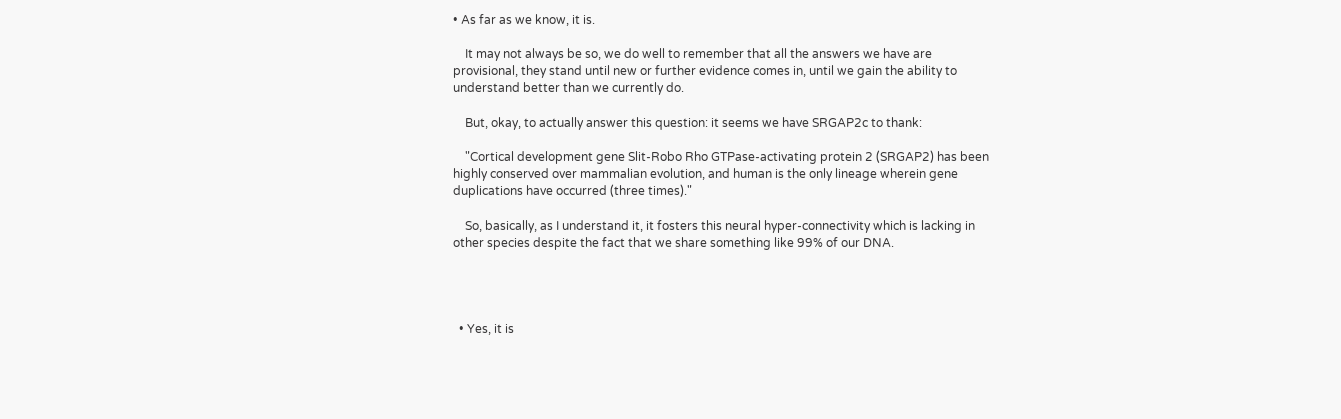• As far as we know, it is.

    It may not always be so, we do well to remember that all the answers we have are provisional, they stand until new or further evidence comes in, until we gain the ability to understand better than we currently do.

    But, okay, to actually answer this question: it seems we have SRGAP2c to thank:

    "Cortical development gene Slit-Robo Rho GTPase-activating protein 2 (SRGAP2) has been highly conserved over mammalian evolution, and human is the only lineage wherein gene duplications have occurred (three times)."

    So, basically, as I understand it, it fosters this neural hyper-connectivity which is lacking in other species despite the fact that we share something like 99% of our DNA.




  • Yes, it is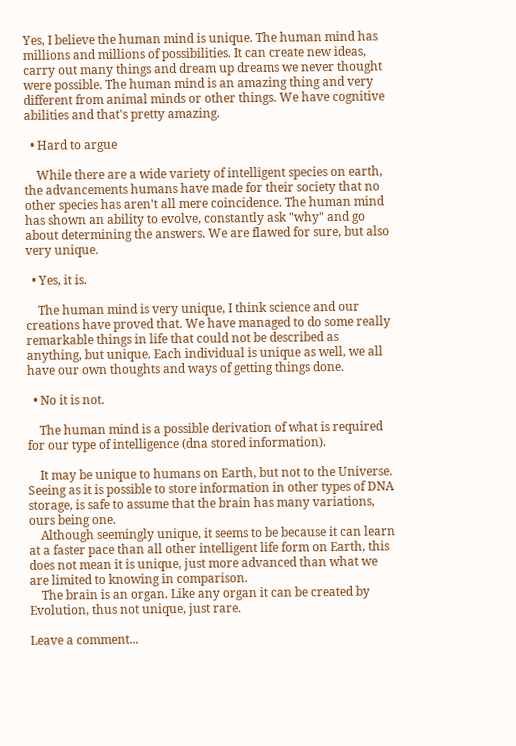Yes, I believe the human mind is unique. The human mind has millions and millions of possibilities. It can create new ideas, carry out many things and dream up dreams we never thought were possible. The human mind is an amazing thing and very different from animal minds or other things. We have cognitive abilities and that's pretty amazing.

  • Hard to argue

    While there are a wide variety of intelligent species on earth, the advancements humans have made for their society that no other species has aren't all mere coincidence. The human mind has shown an ability to evolve, constantly ask "why" and go about determining the answers. We are flawed for sure, but also very unique.

  • Yes, it is.

    The human mind is very unique, I think science and our creations have proved that. We have managed to do some really remarkable things in life that could not be described as anything, but unique. Each individual is unique as well, we all have our own thoughts and ways of getting things done.

  • No it is not.

    The human mind is a possible derivation of what is required for our type of intelligence (dna stored information).

    It may be unique to humans on Earth, but not to the Universe. Seeing as it is possible to store information in other types of DNA storage, is safe to assume that the brain has many variations, ours being one.
    Although seemingly unique, it seems to be because it can learn at a faster pace than all other intelligent life form on Earth, this does not mean it is unique, just more advanced than what we are limited to knowing in comparison.
    The brain is an organ. Like any organ it can be created by Evolution, thus not unique, just rare.

Leave a comment...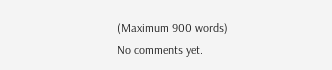(Maximum 900 words)
No comments yet.